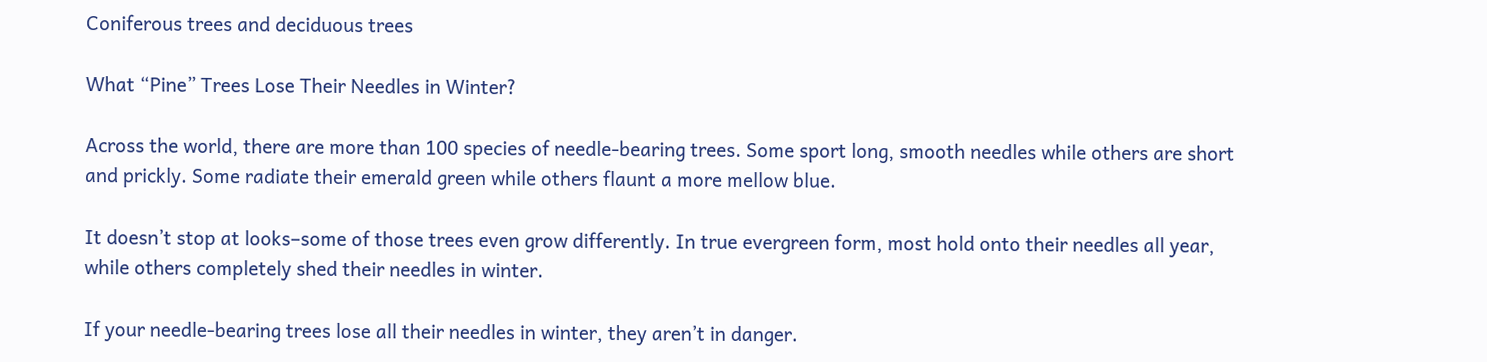Coniferous trees and deciduous trees

What “Pine” Trees Lose Their Needles in Winter?

Across the world, there are more than 100 species of needle-bearing trees. Some sport long, smooth needles while others are short and prickly. Some radiate their emerald green while others flaunt a more mellow blue.

It doesn’t stop at looks–some of those trees even grow differently. In true evergreen form, most hold onto their needles all year, while others completely shed their needles in winter.

If your needle-bearing trees lose all their needles in winter, they aren’t in danger.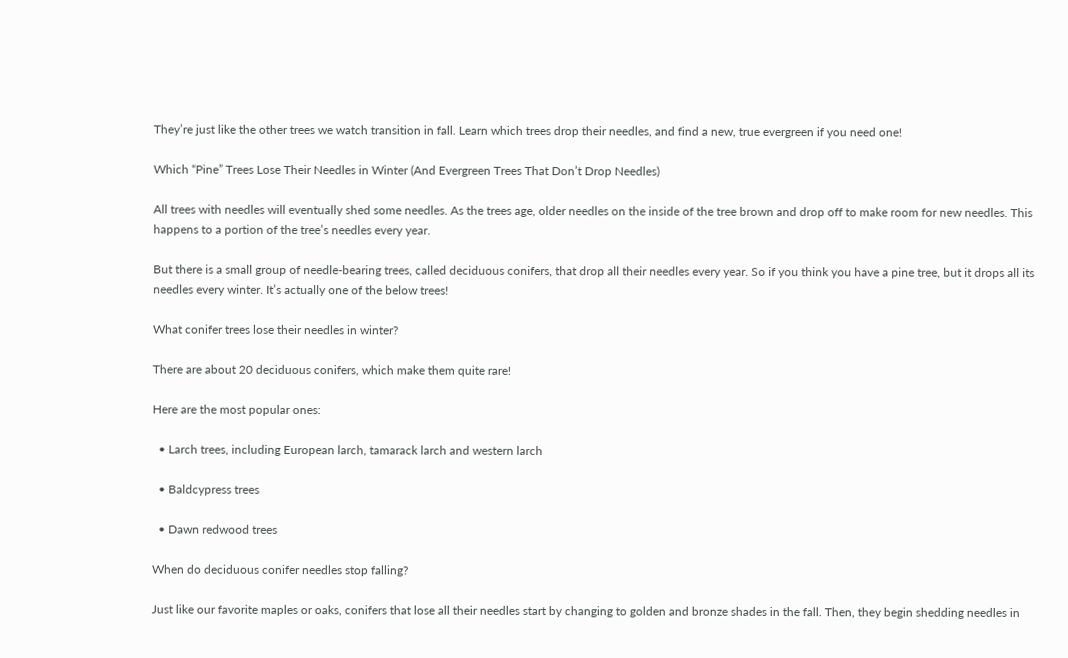They’re just like the other trees we watch transition in fall. Learn which trees drop their needles, and find a new, true evergreen if you need one!

Which “Pine” Trees Lose Their Needles in Winter (And Evergreen Trees That Don’t Drop Needles)

All trees with needles will eventually shed some needles. As the trees age, older needles on the inside of the tree brown and drop off to make room for new needles. This happens to a portion of the tree’s needles every year.

But there is a small group of needle-bearing trees, called deciduous conifers, that drop all their needles every year. So if you think you have a pine tree, but it drops all its needles every winter. It’s actually one of the below trees!

What conifer trees lose their needles in winter?

There are about 20 deciduous conifers, which make them quite rare!

Here are the most popular ones:

  • Larch trees, including European larch, tamarack larch and western larch

  • Baldcypress trees

  • Dawn redwood trees

When do deciduous conifer needles stop falling?

Just like our favorite maples or oaks, conifers that lose all their needles start by changing to golden and bronze shades in the fall. Then, they begin shedding needles in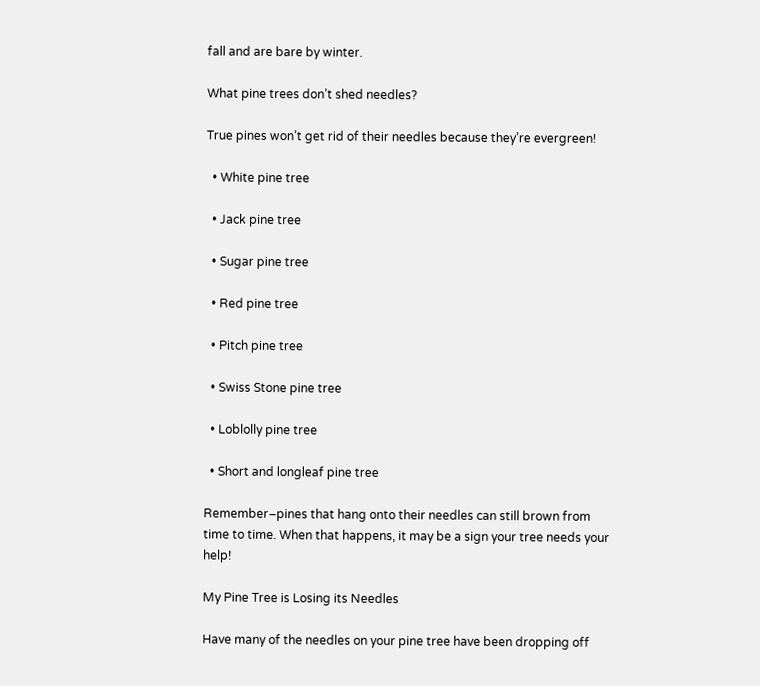fall and are bare by winter.

What pine trees don’t shed needles?

True pines won’t get rid of their needles because they’re evergreen!

  • White pine tree

  • Jack pine tree

  • Sugar pine tree

  • Red pine tree

  • Pitch pine tree

  • Swiss Stone pine tree

  • Loblolly pine tree

  • Short and longleaf pine tree

Remember–pines that hang onto their needles can still brown from time to time. When that happens, it may be a sign your tree needs your help!

My Pine Tree is Losing its Needles

Have many of the needles on your pine tree have been dropping off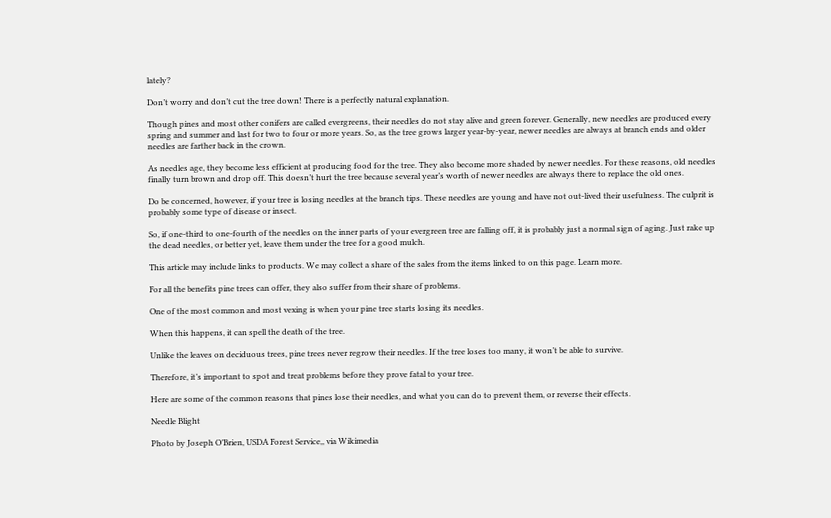lately?

Don’t worry and don’t cut the tree down! There is a perfectly natural explanation.

Though pines and most other conifers are called evergreens, their needles do not stay alive and green forever. Generally, new needles are produced every spring and summer and last for two to four or more years. So, as the tree grows larger year-by-year, newer needles are always at branch ends and older needles are farther back in the crown.

As needles age, they become less efficient at producing food for the tree. They also become more shaded by newer needles. For these reasons, old needles finally turn brown and drop off. This doesn’t hurt the tree because several year’s worth of newer needles are always there to replace the old ones.

Do be concerned, however, if your tree is losing needles at the branch tips. These needles are young and have not out-lived their usefulness. The culprit is probably some type of disease or insect.

So, if one-third to one-fourth of the needles on the inner parts of your evergreen tree are falling off, it is probably just a normal sign of aging. Just rake up the dead needles, or better yet, leave them under the tree for a good mulch.

This article may include links to products. We may collect a share of the sales from the items linked to on this page. Learn more.

For all the benefits pine trees can offer, they also suffer from their share of problems.

One of the most common and most vexing is when your pine tree starts losing its needles.

When this happens, it can spell the death of the tree.

Unlike the leaves on deciduous trees, pine trees never regrow their needles. If the tree loses too many, it won’t be able to survive.

Therefore, it’s important to spot and treat problems before they prove fatal to your tree.

Here are some of the common reasons that pines lose their needles, and what you can do to prevent them, or reverse their effects.

Needle Blight

Photo by Joseph O’Brien, USDA Forest Service,, via Wikimedia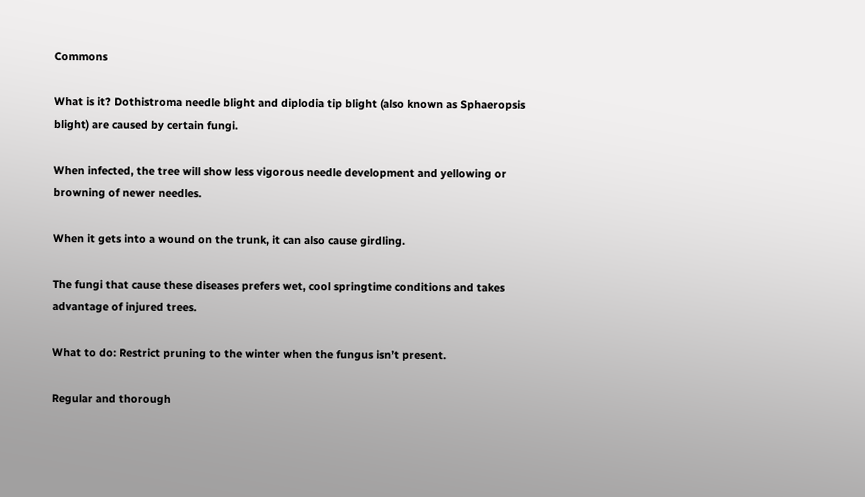Commons

What is it? Dothistroma needle blight and diplodia tip blight (also known as Sphaeropsis blight) are caused by certain fungi.

When infected, the tree will show less vigorous needle development and yellowing or browning of newer needles.

When it gets into a wound on the trunk, it can also cause girdling.

The fungi that cause these diseases prefers wet, cool springtime conditions and takes advantage of injured trees.

What to do: Restrict pruning to the winter when the fungus isn’t present.

Regular and thorough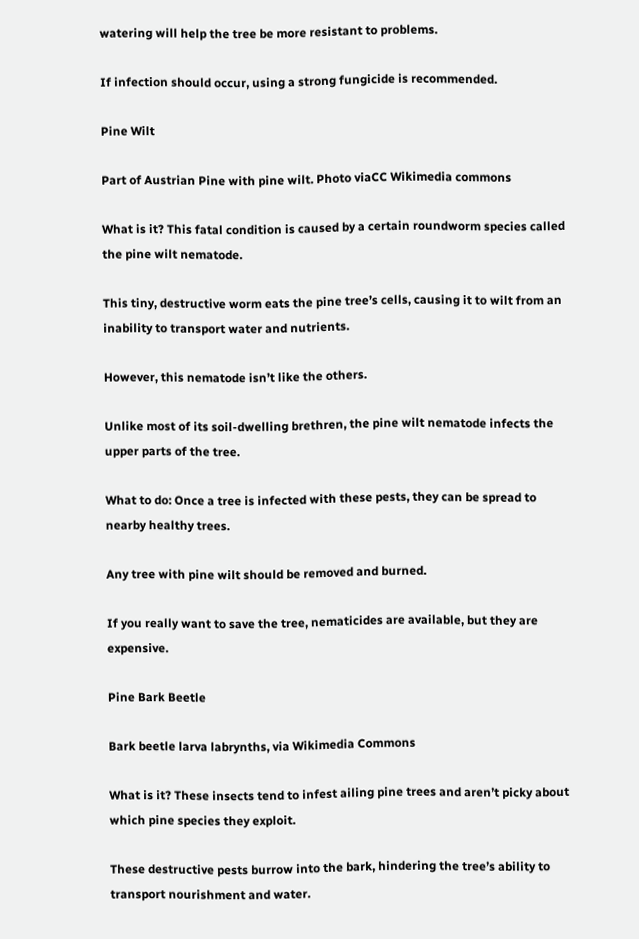watering will help the tree be more resistant to problems.

If infection should occur, using a strong fungicide is recommended.

Pine Wilt

Part of Austrian Pine with pine wilt. Photo viaCC Wikimedia commons

What is it? This fatal condition is caused by a certain roundworm species called the pine wilt nematode.

This tiny, destructive worm eats the pine tree’s cells, causing it to wilt from an inability to transport water and nutrients.

However, this nematode isn’t like the others.

Unlike most of its soil-dwelling brethren, the pine wilt nematode infects the upper parts of the tree.

What to do: Once a tree is infected with these pests, they can be spread to nearby healthy trees.

Any tree with pine wilt should be removed and burned.

If you really want to save the tree, nematicides are available, but they are expensive.

Pine Bark Beetle

Bark beetle larva labrynths, via Wikimedia Commons

What is it? These insects tend to infest ailing pine trees and aren’t picky about which pine species they exploit.

These destructive pests burrow into the bark, hindering the tree’s ability to transport nourishment and water.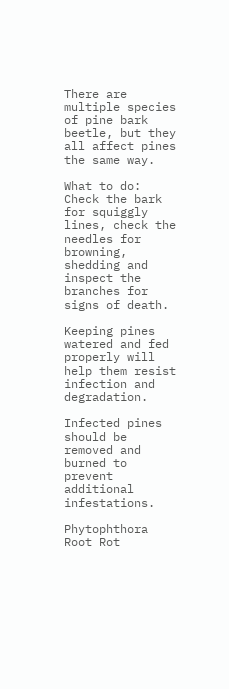There are multiple species of pine bark beetle, but they all affect pines the same way.

What to do: Check the bark for squiggly lines, check the needles for browning, shedding and inspect the branches for signs of death.

Keeping pines watered and fed properly will help them resist infection and degradation.

Infected pines should be removed and burned to prevent additional infestations.

Phytophthora Root Rot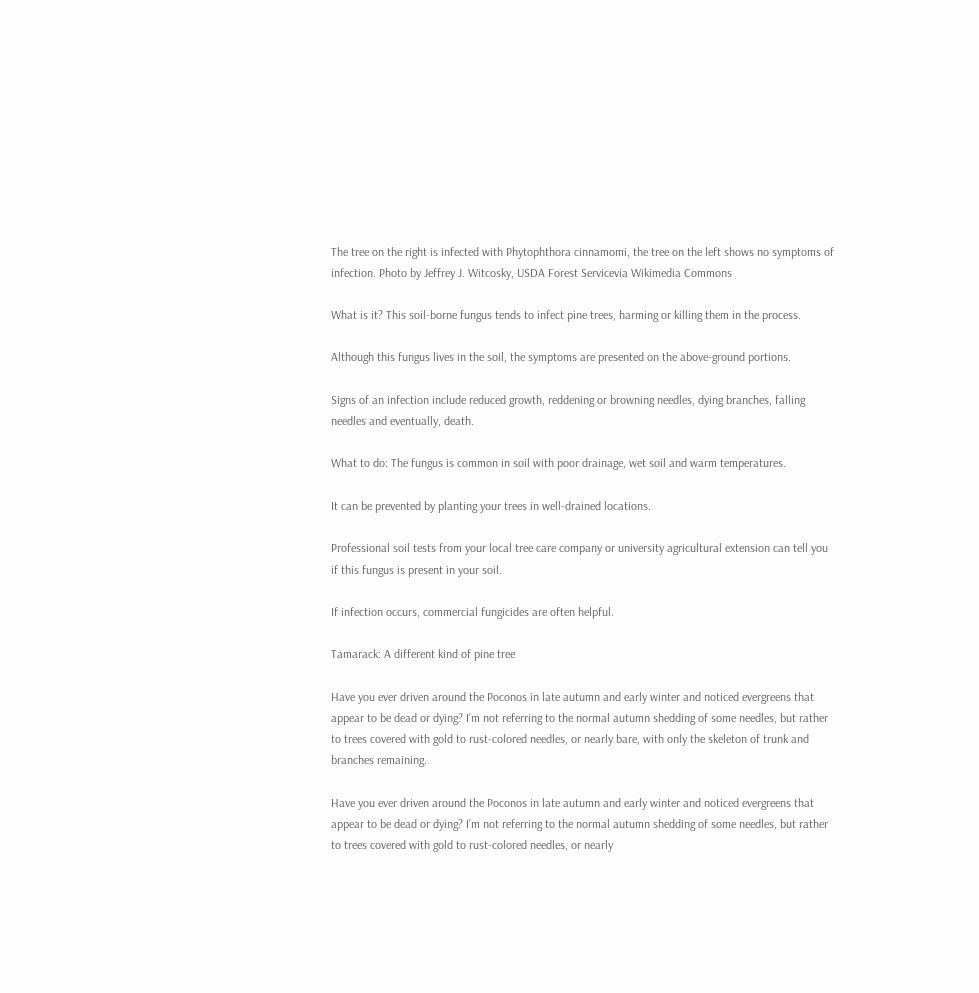The tree on the right is infected with Phytophthora cinnamomi, the tree on the left shows no symptoms of infection. Photo by Jeffrey J. Witcosky, USDA Forest Servicevia Wikimedia Commons

What is it? This soil-borne fungus tends to infect pine trees, harming or killing them in the process.

Although this fungus lives in the soil, the symptoms are presented on the above-ground portions.

Signs of an infection include reduced growth, reddening or browning needles, dying branches, falling needles and eventually, death.

What to do: The fungus is common in soil with poor drainage, wet soil and warm temperatures.

It can be prevented by planting your trees in well-drained locations.

Professional soil tests from your local tree care company or university agricultural extension can tell you if this fungus is present in your soil.

If infection occurs, commercial fungicides are often helpful.

Tamarack: A different kind of pine tree

Have you ever driven around the Poconos in late autumn and early winter and noticed evergreens that appear to be dead or dying? I’m not referring to the normal autumn shedding of some needles, but rather to trees covered with gold to rust-colored needles, or nearly bare, with only the skeleton of trunk and branches remaining.

Have you ever driven around the Poconos in late autumn and early winter and noticed evergreens that appear to be dead or dying? I’m not referring to the normal autumn shedding of some needles, but rather to trees covered with gold to rust-colored needles, or nearly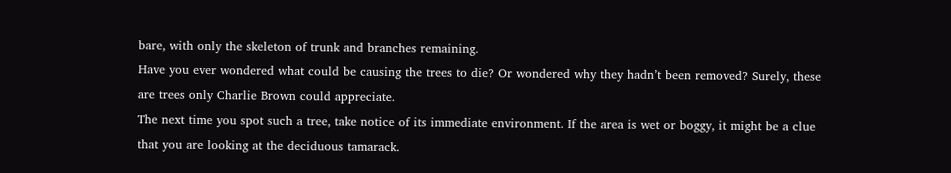bare, with only the skeleton of trunk and branches remaining.
Have you ever wondered what could be causing the trees to die? Or wondered why they hadn’t been removed? Surely, these are trees only Charlie Brown could appreciate.
The next time you spot such a tree, take notice of its immediate environment. If the area is wet or boggy, it might be a clue that you are looking at the deciduous tamarack.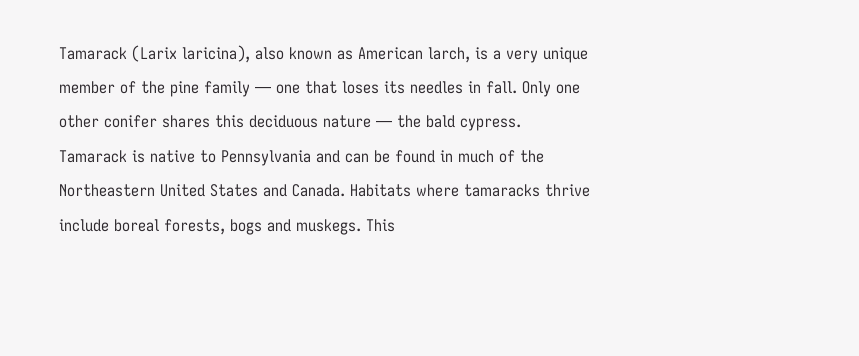Tamarack (Larix laricina), also known as American larch, is a very unique member of the pine family — one that loses its needles in fall. Only one other conifer shares this deciduous nature — the bald cypress.
Tamarack is native to Pennsylvania and can be found in much of the Northeastern United States and Canada. Habitats where tamaracks thrive include boreal forests, bogs and muskegs. This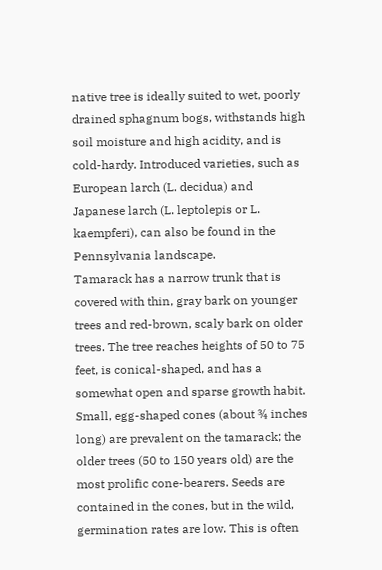native tree is ideally suited to wet, poorly drained sphagnum bogs, withstands high soil moisture and high acidity, and is cold-hardy. Introduced varieties, such as European larch (L. decidua) and Japanese larch (L. leptolepis or L. kaempferi), can also be found in the Pennsylvania landscape.
Tamarack has a narrow trunk that is covered with thin, gray bark on younger trees and red-brown, scaly bark on older trees. The tree reaches heights of 50 to 75 feet, is conical-shaped, and has a somewhat open and sparse growth habit.
Small, egg-shaped cones (about ¾ inches long) are prevalent on the tamarack; the older trees (50 to 150 years old) are the most prolific cone-bearers. Seeds are contained in the cones, but in the wild, germination rates are low. This is often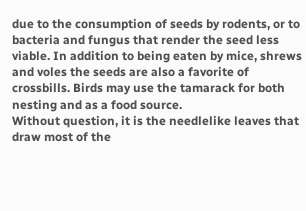due to the consumption of seeds by rodents, or to bacteria and fungus that render the seed less viable. In addition to being eaten by mice, shrews and voles the seeds are also a favorite of crossbills. Birds may use the tamarack for both nesting and as a food source.
Without question, it is the needlelike leaves that draw most of the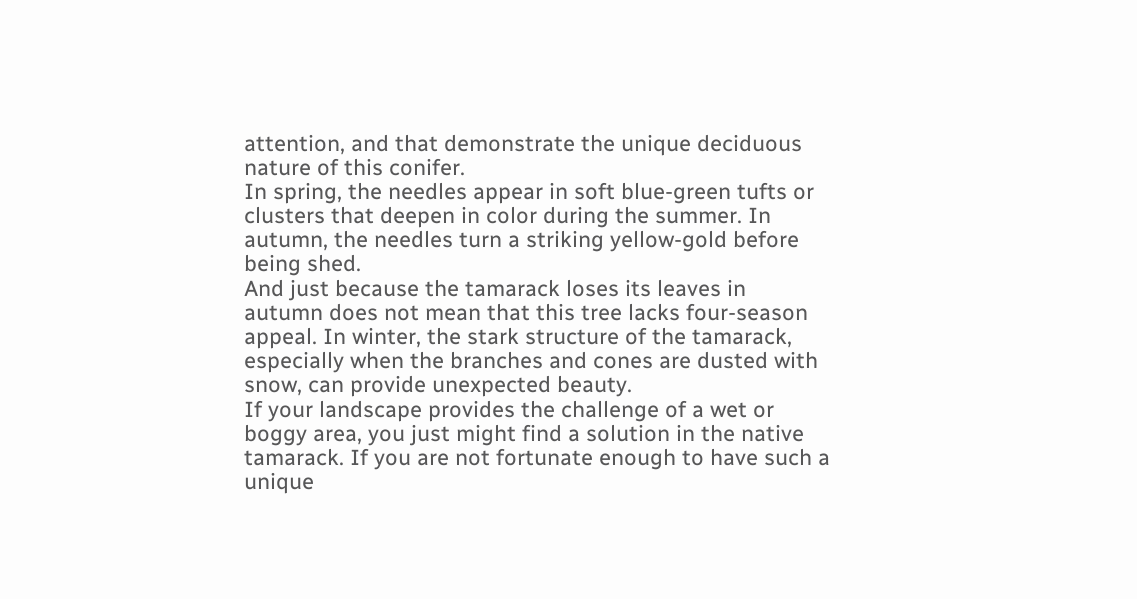attention, and that demonstrate the unique deciduous nature of this conifer.
In spring, the needles appear in soft blue-green tufts or clusters that deepen in color during the summer. In autumn, the needles turn a striking yellow-gold before being shed.
And just because the tamarack loses its leaves in autumn does not mean that this tree lacks four-season appeal. In winter, the stark structure of the tamarack, especially when the branches and cones are dusted with snow, can provide unexpected beauty.
If your landscape provides the challenge of a wet or boggy area, you just might find a solution in the native tamarack. If you are not fortunate enough to have such a unique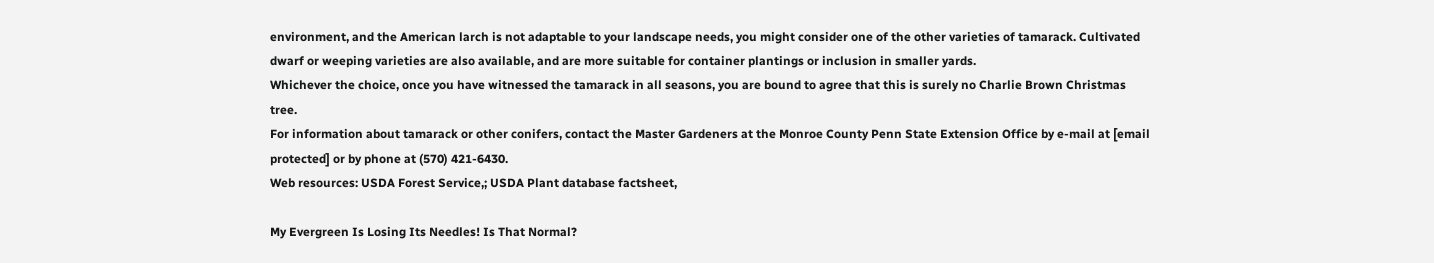environment, and the American larch is not adaptable to your landscape needs, you might consider one of the other varieties of tamarack. Cultivated dwarf or weeping varieties are also available, and are more suitable for container plantings or inclusion in smaller yards.
Whichever the choice, once you have witnessed the tamarack in all seasons, you are bound to agree that this is surely no Charlie Brown Christmas tree.
For information about tamarack or other conifers, contact the Master Gardeners at the Monroe County Penn State Extension Office by e-mail at [email protected] or by phone at (570) 421-6430.
Web resources: USDA Forest Service,; USDA Plant database factsheet,

My Evergreen Is Losing Its Needles! Is That Normal?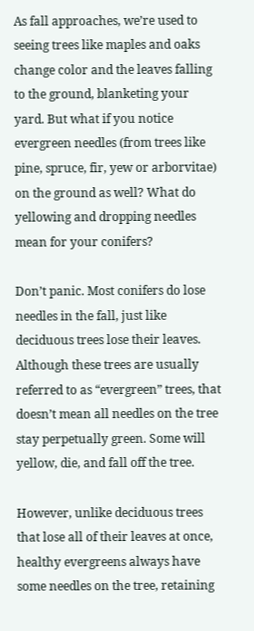As fall approaches, we’re used to seeing trees like maples and oaks change color and the leaves falling to the ground, blanketing your yard. But what if you notice evergreen needles (from trees like pine, spruce, fir, yew or arborvitae) on the ground as well? What do yellowing and dropping needles mean for your conifers?

Don’t panic. Most conifers do lose needles in the fall, just like deciduous trees lose their leaves. Although these trees are usually referred to as “evergreen” trees, that doesn’t mean all needles on the tree stay perpetually green. Some will yellow, die, and fall off the tree.

However, unlike deciduous trees that lose all of their leaves at once, healthy evergreens always have some needles on the tree, retaining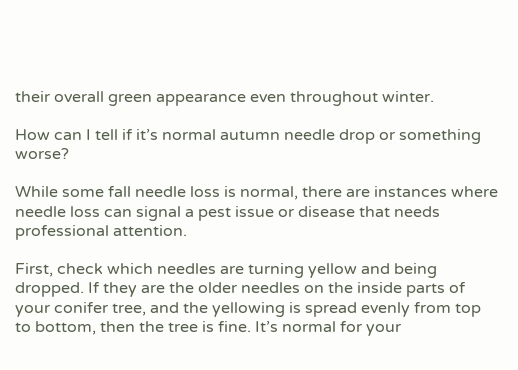their overall green appearance even throughout winter.

How can I tell if it’s normal autumn needle drop or something worse?

While some fall needle loss is normal, there are instances where needle loss can signal a pest issue or disease that needs professional attention.

First, check which needles are turning yellow and being dropped. If they are the older needles on the inside parts of your conifer tree, and the yellowing is spread evenly from top to bottom, then the tree is fine. It’s normal for your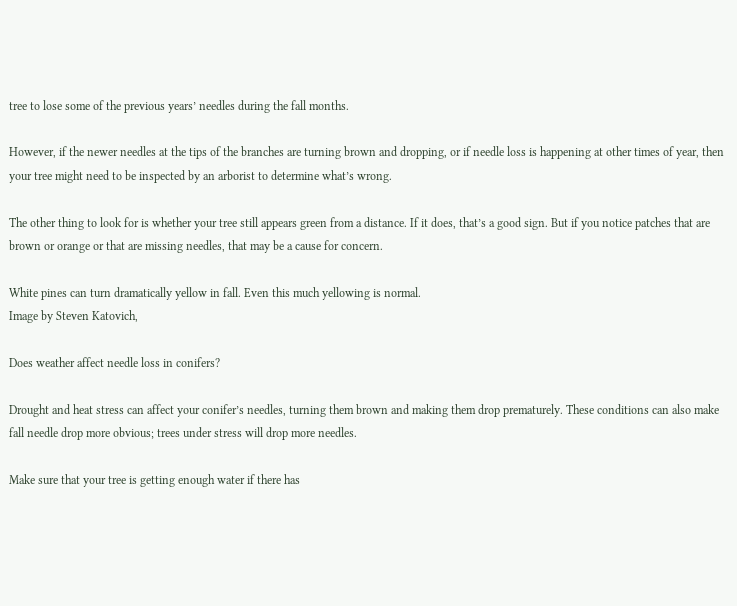tree to lose some of the previous years’ needles during the fall months.

However, if the newer needles at the tips of the branches are turning brown and dropping, or if needle loss is happening at other times of year, then your tree might need to be inspected by an arborist to determine what’s wrong.

The other thing to look for is whether your tree still appears green from a distance. If it does, that’s a good sign. But if you notice patches that are brown or orange or that are missing needles, that may be a cause for concern.

White pines can turn dramatically yellow in fall. Even this much yellowing is normal.
Image by Steven Katovich,

Does weather affect needle loss in conifers?

Drought and heat stress can affect your conifer’s needles, turning them brown and making them drop prematurely. These conditions can also make fall needle drop more obvious; trees under stress will drop more needles.

Make sure that your tree is getting enough water if there has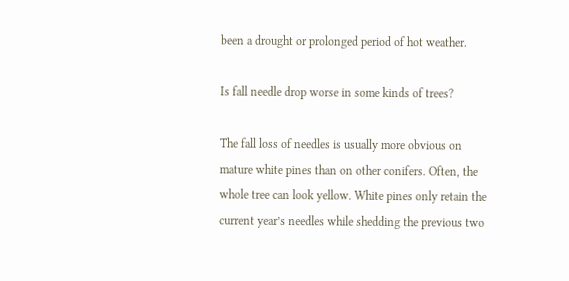been a drought or prolonged period of hot weather.

Is fall needle drop worse in some kinds of trees?

The fall loss of needles is usually more obvious on mature white pines than on other conifers. Often, the whole tree can look yellow. White pines only retain the current year’s needles while shedding the previous two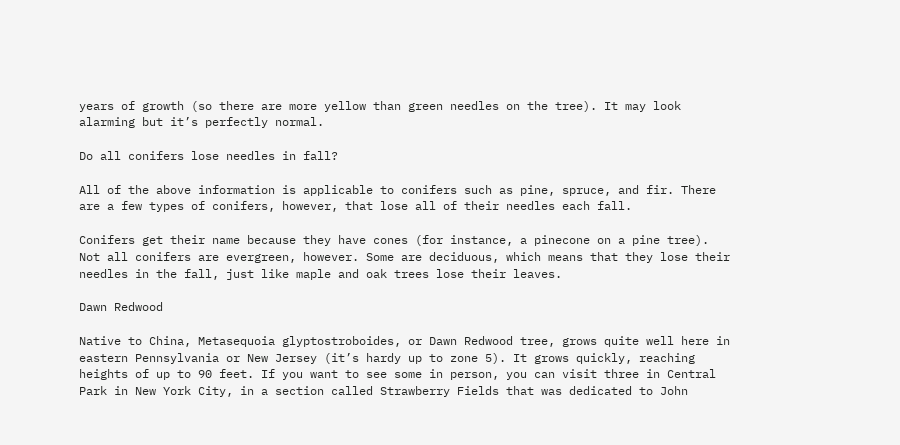years of growth (so there are more yellow than green needles on the tree). It may look alarming but it’s perfectly normal.

Do all conifers lose needles in fall?

All of the above information is applicable to conifers such as pine, spruce, and fir. There are a few types of conifers, however, that lose all of their needles each fall.

Conifers get their name because they have cones (for instance, a pinecone on a pine tree). Not all conifers are evergreen, however. Some are deciduous, which means that they lose their needles in the fall, just like maple and oak trees lose their leaves.

Dawn Redwood

Native to China, Metasequoia glyptostroboides, or Dawn Redwood tree, grows quite well here in eastern Pennsylvania or New Jersey (it’s hardy up to zone 5). It grows quickly, reaching heights of up to 90 feet. If you want to see some in person, you can visit three in Central Park in New York City, in a section called Strawberry Fields that was dedicated to John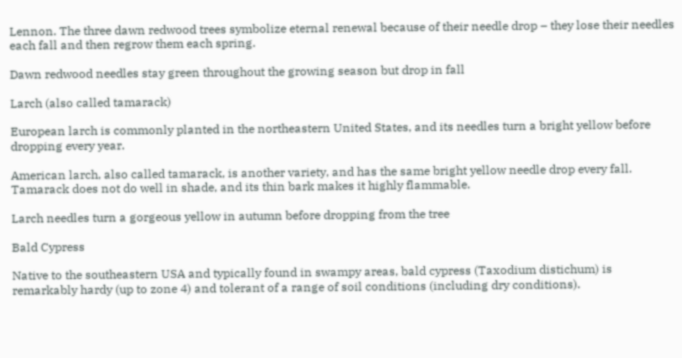Lennon. The three dawn redwood trees symbolize eternal renewal because of their needle drop – they lose their needles each fall and then regrow them each spring.

Dawn redwood needles stay green throughout the growing season but drop in fall

Larch (also called tamarack)

European larch is commonly planted in the northeastern United States, and its needles turn a bright yellow before dropping every year.

American larch, also called tamarack, is another variety, and has the same bright yellow needle drop every fall. Tamarack does not do well in shade, and its thin bark makes it highly flammable.

Larch needles turn a gorgeous yellow in autumn before dropping from the tree

Bald Cypress

Native to the southeastern USA and typically found in swampy areas, bald cypress (Taxodium distichum) is remarkably hardy (up to zone 4) and tolerant of a range of soil conditions (including dry conditions).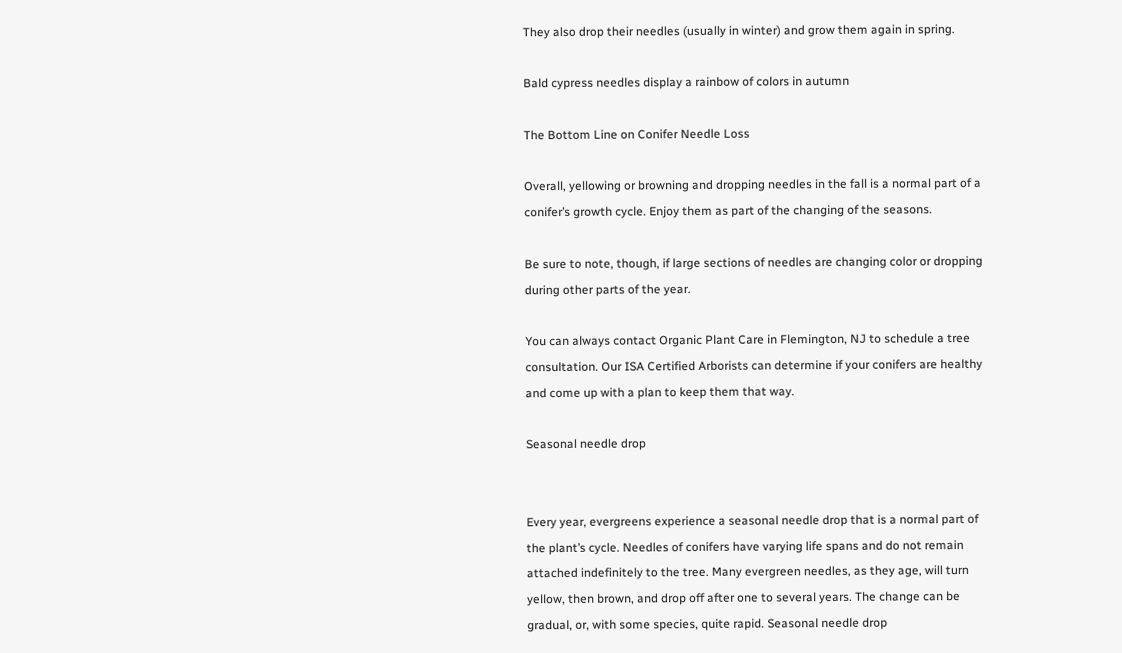They also drop their needles (usually in winter) and grow them again in spring.

Bald cypress needles display a rainbow of colors in autumn

The Bottom Line on Conifer Needle Loss

Overall, yellowing or browning and dropping needles in the fall is a normal part of a conifer’s growth cycle. Enjoy them as part of the changing of the seasons.

Be sure to note, though, if large sections of needles are changing color or dropping during other parts of the year.

You can always contact Organic Plant Care in Flemington, NJ to schedule a tree consultation. Our ISA Certified Arborists can determine if your conifers are healthy and come up with a plan to keep them that way.

Seasonal needle drop


Every year, evergreens experience a seasonal needle drop that is a normal part of the plant’s cycle. Needles of conifers have varying life spans and do not remain attached indefinitely to the tree. Many evergreen needles, as they age, will turn yellow, then brown, and drop off after one to several years. The change can be gradual, or, with some species, quite rapid. Seasonal needle drop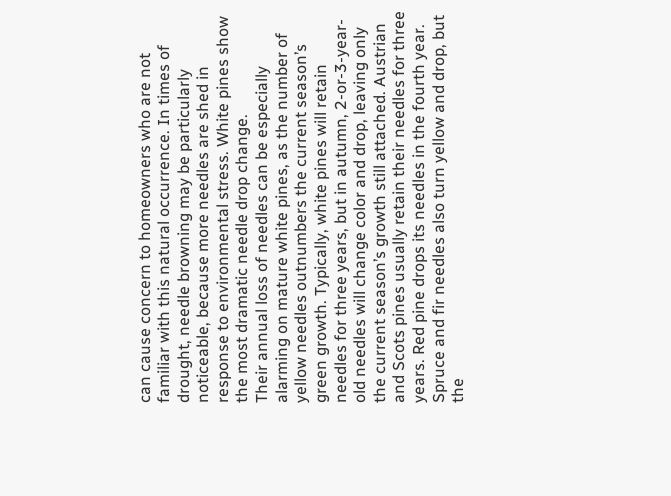can cause concern to homeowners who are not familiar with this natural occurrence. In times of drought, needle browning may be particularly noticeable, because more needles are shed in response to environmental stress. White pines show the most dramatic needle drop change.
Their annual loss of needles can be especially alarming on mature white pines, as the number of yellow needles outnumbers the current season’s green growth. Typically, white pines will retain needles for three years, but in autumn, 2-or-3-year-old needles will change color and drop, leaving only the current season’s growth still attached. Austrian and Scots pines usually retain their needles for three years. Red pine drops its needles in the fourth year. Spruce and fir needles also turn yellow and drop, but the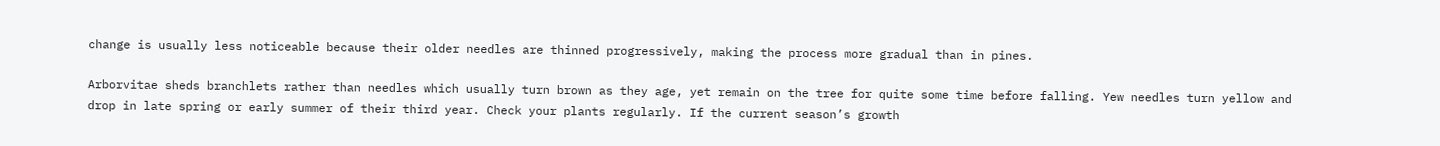change is usually less noticeable because their older needles are thinned progressively, making the process more gradual than in pines.

Arborvitae sheds branchlets rather than needles which usually turn brown as they age, yet remain on the tree for quite some time before falling. Yew needles turn yellow and drop in late spring or early summer of their third year. Check your plants regularly. If the current season’s growth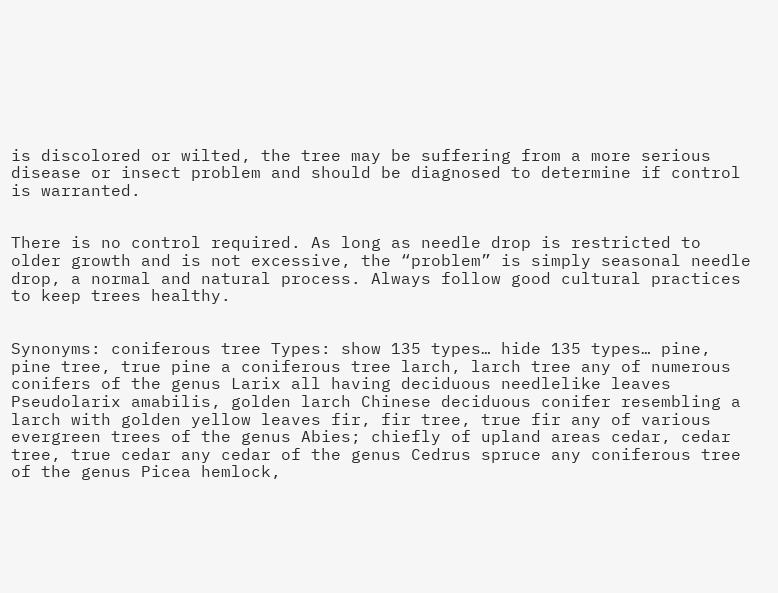is discolored or wilted, the tree may be suffering from a more serious disease or insect problem and should be diagnosed to determine if control is warranted.


There is no control required. As long as needle drop is restricted to older growth and is not excessive, the “problem” is simply seasonal needle drop, a normal and natural process. Always follow good cultural practices to keep trees healthy.


Synonyms: coniferous tree Types: show 135 types… hide 135 types… pine, pine tree, true pine a coniferous tree larch, larch tree any of numerous conifers of the genus Larix all having deciduous needlelike leaves Pseudolarix amabilis, golden larch Chinese deciduous conifer resembling a larch with golden yellow leaves fir, fir tree, true fir any of various evergreen trees of the genus Abies; chiefly of upland areas cedar, cedar tree, true cedar any cedar of the genus Cedrus spruce any coniferous tree of the genus Picea hemlock,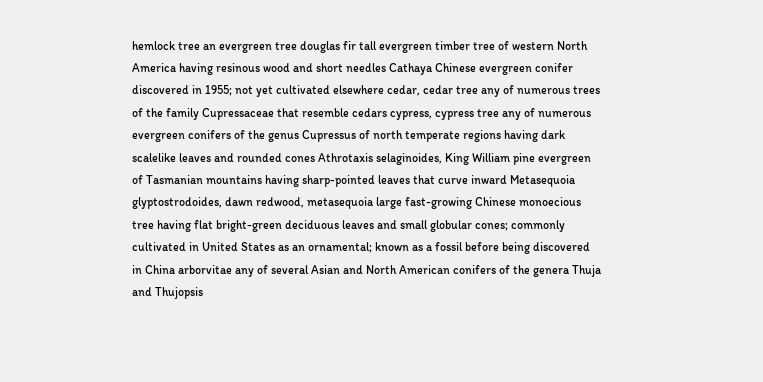hemlock tree an evergreen tree douglas fir tall evergreen timber tree of western North America having resinous wood and short needles Cathaya Chinese evergreen conifer discovered in 1955; not yet cultivated elsewhere cedar, cedar tree any of numerous trees of the family Cupressaceae that resemble cedars cypress, cypress tree any of numerous evergreen conifers of the genus Cupressus of north temperate regions having dark scalelike leaves and rounded cones Athrotaxis selaginoides, King William pine evergreen of Tasmanian mountains having sharp-pointed leaves that curve inward Metasequoia glyptostrodoides, dawn redwood, metasequoia large fast-growing Chinese monoecious tree having flat bright-green deciduous leaves and small globular cones; commonly cultivated in United States as an ornamental; known as a fossil before being discovered in China arborvitae any of several Asian and North American conifers of the genera Thuja and Thujopsis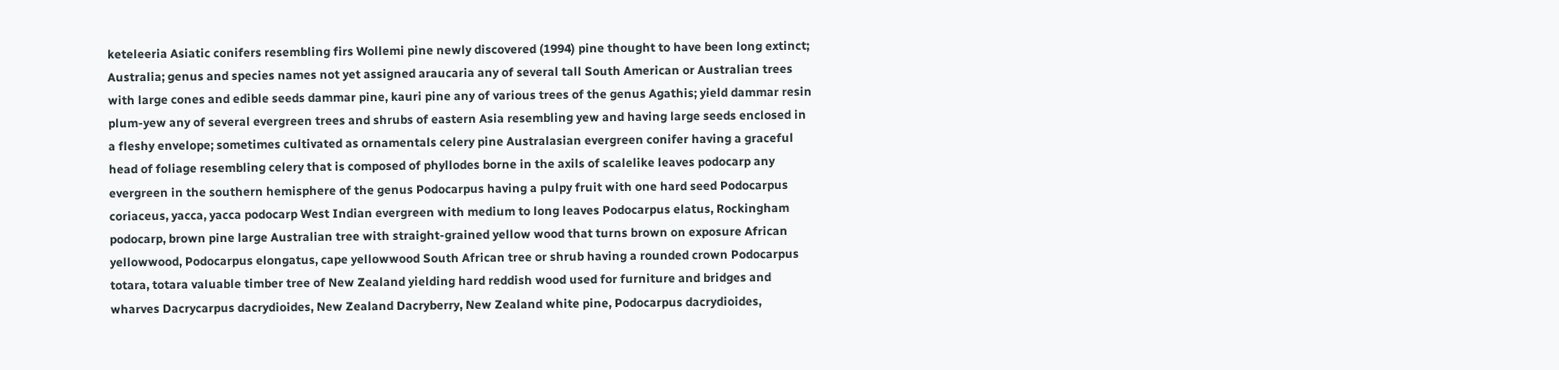keteleeria Asiatic conifers resembling firs Wollemi pine newly discovered (1994) pine thought to have been long extinct; Australia; genus and species names not yet assigned araucaria any of several tall South American or Australian trees with large cones and edible seeds dammar pine, kauri pine any of various trees of the genus Agathis; yield dammar resin plum-yew any of several evergreen trees and shrubs of eastern Asia resembling yew and having large seeds enclosed in a fleshy envelope; sometimes cultivated as ornamentals celery pine Australasian evergreen conifer having a graceful head of foliage resembling celery that is composed of phyllodes borne in the axils of scalelike leaves podocarp any evergreen in the southern hemisphere of the genus Podocarpus having a pulpy fruit with one hard seed Podocarpus coriaceus, yacca, yacca podocarp West Indian evergreen with medium to long leaves Podocarpus elatus, Rockingham podocarp, brown pine large Australian tree with straight-grained yellow wood that turns brown on exposure African yellowwood, Podocarpus elongatus, cape yellowwood South African tree or shrub having a rounded crown Podocarpus totara, totara valuable timber tree of New Zealand yielding hard reddish wood used for furniture and bridges and wharves Dacrycarpus dacrydioides, New Zealand Dacryberry, New Zealand white pine, Podocarpus dacrydioides,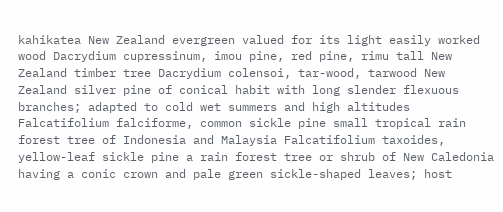kahikatea New Zealand evergreen valued for its light easily worked wood Dacrydium cupressinum, imou pine, red pine, rimu tall New Zealand timber tree Dacrydium colensoi, tar-wood, tarwood New Zealand silver pine of conical habit with long slender flexuous branches; adapted to cold wet summers and high altitudes Falcatifolium falciforme, common sickle pine small tropical rain forest tree of Indonesia and Malaysia Falcatifolium taxoides, yellow-leaf sickle pine a rain forest tree or shrub of New Caledonia having a conic crown and pale green sickle-shaped leaves; host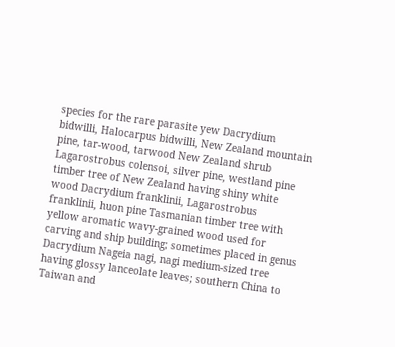species for the rare parasite yew Dacrydium bidwilli, Halocarpus bidwilli, New Zealand mountain pine, tar-wood, tarwood New Zealand shrub Lagarostrobus colensoi, silver pine, westland pine timber tree of New Zealand having shiny white wood Dacrydium franklinii, Lagarostrobus franklinii, huon pine Tasmanian timber tree with yellow aromatic wavy-grained wood used for carving and ship building; sometimes placed in genus Dacrydium Nageia nagi, nagi medium-sized tree having glossy lanceolate leaves; southern China to Taiwan and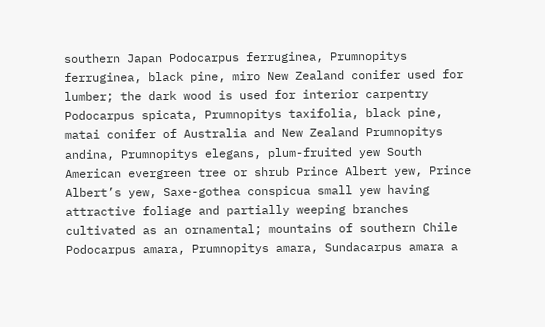southern Japan Podocarpus ferruginea, Prumnopitys ferruginea, black pine, miro New Zealand conifer used for lumber; the dark wood is used for interior carpentry Podocarpus spicata, Prumnopitys taxifolia, black pine, matai conifer of Australia and New Zealand Prumnopitys andina, Prumnopitys elegans, plum-fruited yew South American evergreen tree or shrub Prince Albert yew, Prince Albert’s yew, Saxe-gothea conspicua small yew having attractive foliage and partially weeping branches cultivated as an ornamental; mountains of southern Chile Podocarpus amara, Prumnopitys amara, Sundacarpus amara a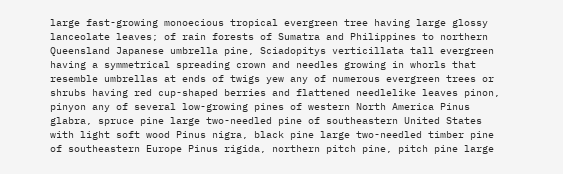large fast-growing monoecious tropical evergreen tree having large glossy lanceolate leaves; of rain forests of Sumatra and Philippines to northern Queensland Japanese umbrella pine, Sciadopitys verticillata tall evergreen having a symmetrical spreading crown and needles growing in whorls that resemble umbrellas at ends of twigs yew any of numerous evergreen trees or shrubs having red cup-shaped berries and flattened needlelike leaves pinon, pinyon any of several low-growing pines of western North America Pinus glabra, spruce pine large two-needled pine of southeastern United States with light soft wood Pinus nigra, black pine large two-needled timber pine of southeastern Europe Pinus rigida, northern pitch pine, pitch pine large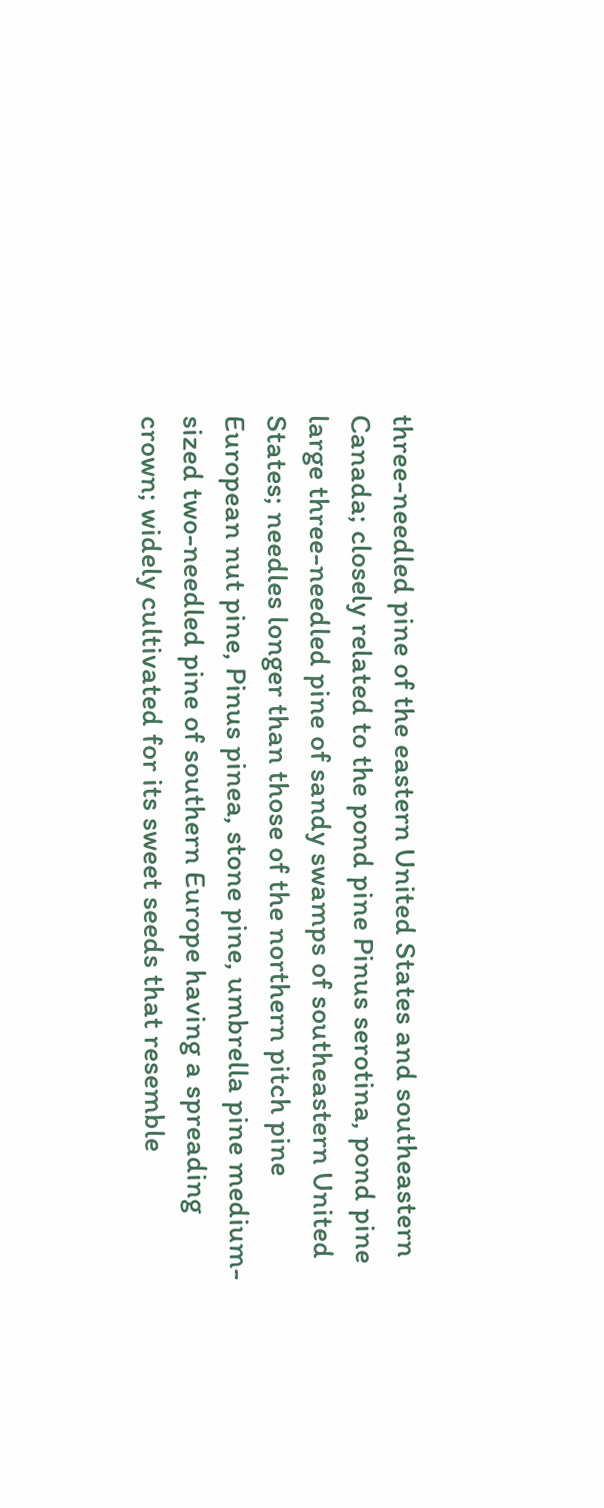three-needled pine of the eastern United States and southeastern Canada; closely related to the pond pine Pinus serotina, pond pine large three-needled pine of sandy swamps of southeastern United States; needles longer than those of the northern pitch pine European nut pine, Pinus pinea, stone pine, umbrella pine medium-sized two-needled pine of southern Europe having a spreading crown; widely cultivated for its sweet seeds that resemble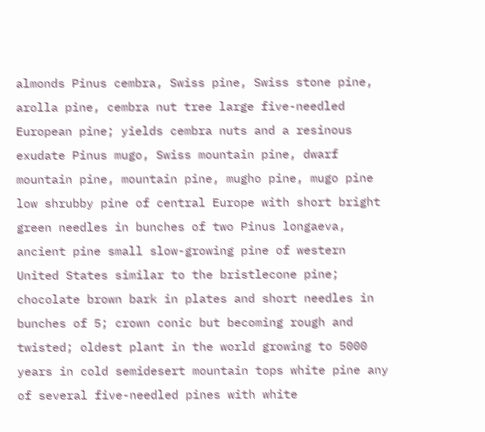almonds Pinus cembra, Swiss pine, Swiss stone pine, arolla pine, cembra nut tree large five-needled European pine; yields cembra nuts and a resinous exudate Pinus mugo, Swiss mountain pine, dwarf mountain pine, mountain pine, mugho pine, mugo pine low shrubby pine of central Europe with short bright green needles in bunches of two Pinus longaeva, ancient pine small slow-growing pine of western United States similar to the bristlecone pine; chocolate brown bark in plates and short needles in bunches of 5; crown conic but becoming rough and twisted; oldest plant in the world growing to 5000 years in cold semidesert mountain tops white pine any of several five-needled pines with white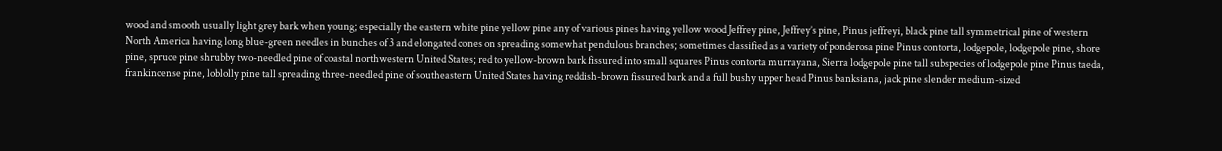wood and smooth usually light grey bark when young; especially the eastern white pine yellow pine any of various pines having yellow wood Jeffrey pine, Jeffrey’s pine, Pinus jeffreyi, black pine tall symmetrical pine of western North America having long blue-green needles in bunches of 3 and elongated cones on spreading somewhat pendulous branches; sometimes classified as a variety of ponderosa pine Pinus contorta, lodgepole, lodgepole pine, shore pine, spruce pine shrubby two-needled pine of coastal northwestern United States; red to yellow-brown bark fissured into small squares Pinus contorta murrayana, Sierra lodgepole pine tall subspecies of lodgepole pine Pinus taeda, frankincense pine, loblolly pine tall spreading three-needled pine of southeastern United States having reddish-brown fissured bark and a full bushy upper head Pinus banksiana, jack pine slender medium-sized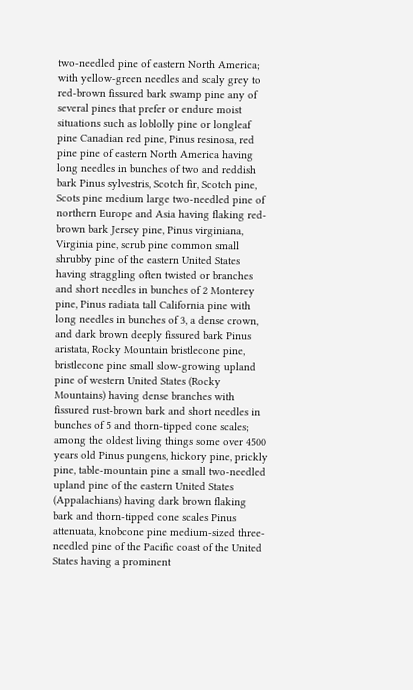two-needled pine of eastern North America; with yellow-green needles and scaly grey to red-brown fissured bark swamp pine any of several pines that prefer or endure moist situations such as loblolly pine or longleaf pine Canadian red pine, Pinus resinosa, red pine pine of eastern North America having long needles in bunches of two and reddish bark Pinus sylvestris, Scotch fir, Scotch pine, Scots pine medium large two-needled pine of northern Europe and Asia having flaking red-brown bark Jersey pine, Pinus virginiana, Virginia pine, scrub pine common small shrubby pine of the eastern United States having straggling often twisted or branches and short needles in bunches of 2 Monterey pine, Pinus radiata tall California pine with long needles in bunches of 3, a dense crown, and dark brown deeply fissured bark Pinus aristata, Rocky Mountain bristlecone pine, bristlecone pine small slow-growing upland pine of western United States (Rocky Mountains) having dense branches with fissured rust-brown bark and short needles in bunches of 5 and thorn-tipped cone scales; among the oldest living things some over 4500 years old Pinus pungens, hickory pine, prickly pine, table-mountain pine a small two-needled upland pine of the eastern United States (Appalachians) having dark brown flaking bark and thorn-tipped cone scales Pinus attenuata, knobcone pine medium-sized three-needled pine of the Pacific coast of the United States having a prominent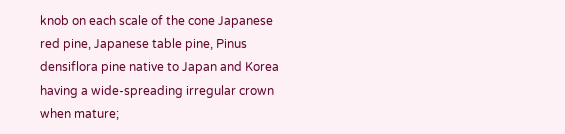knob on each scale of the cone Japanese red pine, Japanese table pine, Pinus densiflora pine native to Japan and Korea having a wide-spreading irregular crown when mature;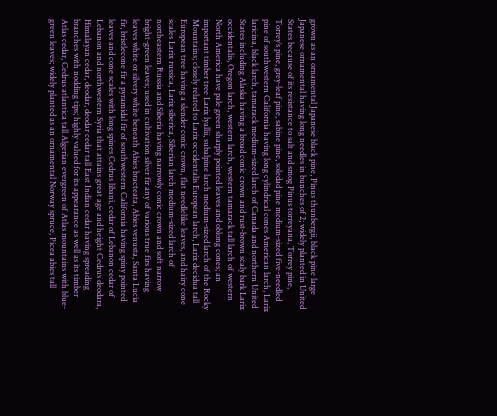grown as an ornamental Japanese black pine, Pinus thunbergii, black pine large Japanese ornamental having long needles in bunches of 2; widely planted in United States because of its resistance to salt and smog Pinus torreyana, Torrey pine, Torrey’s pine, grey-leaf pine, sabine pine, soledad pine medium-sized five-needled pine of southwestern California having long cylindrical cones American larch, Larix laricina, black larch, tamarack medium-sized larch of Canada and northern United States including Alaska having a broad conic crown and rust-brown scaly bark Larix occidentalis, Oregon larch, western larch, western tamarack tall larch of western North America have pale green sharply pointed leaves and oblong cones; an important timber tree Larix lyallii, subalpine larch medium-sized larch of the Rocky Mountains; closely related to Larix occidentalis European larch, Larix decidua tall European tree having a slender conic crown, flat needlelike leaves, and hairy cone scales Larix russica, Larix siberica, Siberian larch medium-sized larch of northeastern Russia and Siberia having narrowly conic crown and soft narrow bright-green leaves; used in cultivation silver fir any of various true firs having leaves white or silvery white beneath Abies bracteata, Abies venusta, Santa Lucia fir, bristlecone fir a pyramidal fir of southwestern California having spiny pointed leaves and cone scales with long spines Cedrus libani, cedar of Lebanon cedar of Lebanon and northwestern Syria that attains great age and height Cedrus deodara, Himalayan cedar, deodar, deodar cedar tall East Indian cedar having spreading branches with nodding tips; highly valued for its appearance as well as its timber Atlas cedar, Cedrus atlantica tall Algerian evergreen of Atlas mountains with blue-green leaves; widely planted as an ornamental Norway spruce, Picea abies tall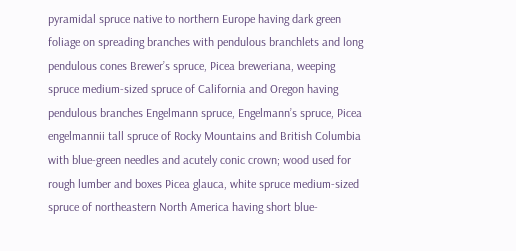pyramidal spruce native to northern Europe having dark green foliage on spreading branches with pendulous branchlets and long pendulous cones Brewer’s spruce, Picea breweriana, weeping spruce medium-sized spruce of California and Oregon having pendulous branches Engelmann spruce, Engelmann’s spruce, Picea engelmannii tall spruce of Rocky Mountains and British Columbia with blue-green needles and acutely conic crown; wood used for rough lumber and boxes Picea glauca, white spruce medium-sized spruce of northeastern North America having short blue-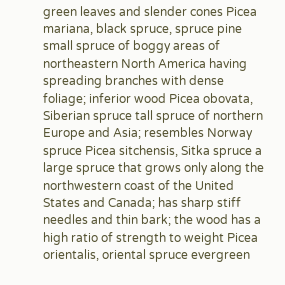green leaves and slender cones Picea mariana, black spruce, spruce pine small spruce of boggy areas of northeastern North America having spreading branches with dense foliage; inferior wood Picea obovata, Siberian spruce tall spruce of northern Europe and Asia; resembles Norway spruce Picea sitchensis, Sitka spruce a large spruce that grows only along the northwestern coast of the United States and Canada; has sharp stiff needles and thin bark; the wood has a high ratio of strength to weight Picea orientalis, oriental spruce evergreen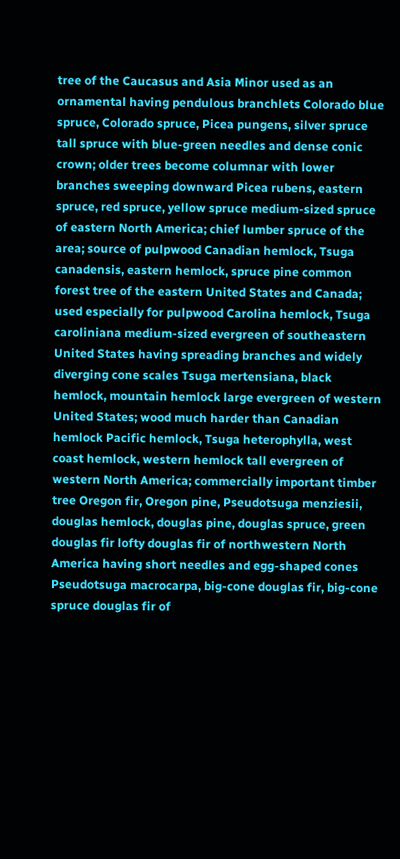tree of the Caucasus and Asia Minor used as an ornamental having pendulous branchlets Colorado blue spruce, Colorado spruce, Picea pungens, silver spruce tall spruce with blue-green needles and dense conic crown; older trees become columnar with lower branches sweeping downward Picea rubens, eastern spruce, red spruce, yellow spruce medium-sized spruce of eastern North America; chief lumber spruce of the area; source of pulpwood Canadian hemlock, Tsuga canadensis, eastern hemlock, spruce pine common forest tree of the eastern United States and Canada; used especially for pulpwood Carolina hemlock, Tsuga caroliniana medium-sized evergreen of southeastern United States having spreading branches and widely diverging cone scales Tsuga mertensiana, black hemlock, mountain hemlock large evergreen of western United States; wood much harder than Canadian hemlock Pacific hemlock, Tsuga heterophylla, west coast hemlock, western hemlock tall evergreen of western North America; commercially important timber tree Oregon fir, Oregon pine, Pseudotsuga menziesii, douglas hemlock, douglas pine, douglas spruce, green douglas fir lofty douglas fir of northwestern North America having short needles and egg-shaped cones Pseudotsuga macrocarpa, big-cone douglas fir, big-cone spruce douglas fir of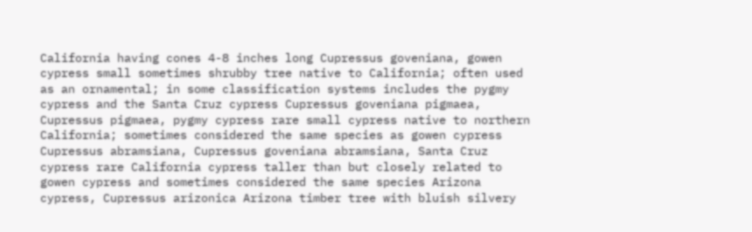California having cones 4-8 inches long Cupressus goveniana, gowen cypress small sometimes shrubby tree native to California; often used as an ornamental; in some classification systems includes the pygmy cypress and the Santa Cruz cypress Cupressus goveniana pigmaea, Cupressus pigmaea, pygmy cypress rare small cypress native to northern California; sometimes considered the same species as gowen cypress Cupressus abramsiana, Cupressus goveniana abramsiana, Santa Cruz cypress rare California cypress taller than but closely related to gowen cypress and sometimes considered the same species Arizona cypress, Cupressus arizonica Arizona timber tree with bluish silvery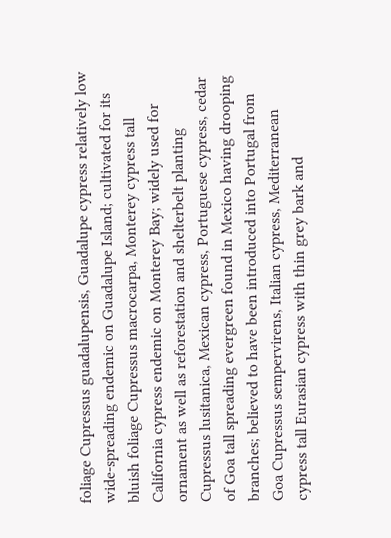foliage Cupressus guadalupensis, Guadalupe cypress relatively low wide-spreading endemic on Guadalupe Island; cultivated for its bluish foliage Cupressus macrocarpa, Monterey cypress tall California cypress endemic on Monterey Bay; widely used for ornament as well as reforestation and shelterbelt planting Cupressus lusitanica, Mexican cypress, Portuguese cypress, cedar of Goa tall spreading evergreen found in Mexico having drooping branches; believed to have been introduced into Portugal from Goa Cupressus sempervirens, Italian cypress, Mediterranean cypress tall Eurasian cypress with thin grey bark and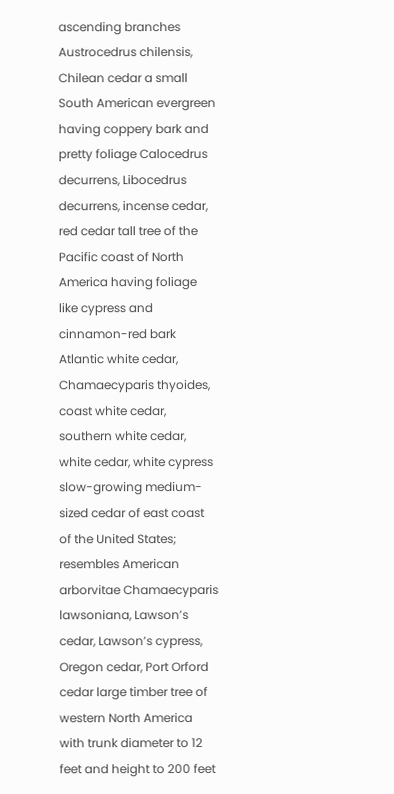ascending branches Austrocedrus chilensis, Chilean cedar a small South American evergreen having coppery bark and pretty foliage Calocedrus decurrens, Libocedrus decurrens, incense cedar, red cedar tall tree of the Pacific coast of North America having foliage like cypress and cinnamon-red bark Atlantic white cedar, Chamaecyparis thyoides, coast white cedar, southern white cedar, white cedar, white cypress slow-growing medium-sized cedar of east coast of the United States; resembles American arborvitae Chamaecyparis lawsoniana, Lawson’s cedar, Lawson’s cypress, Oregon cedar, Port Orford cedar large timber tree of western North America with trunk diameter to 12 feet and height to 200 feet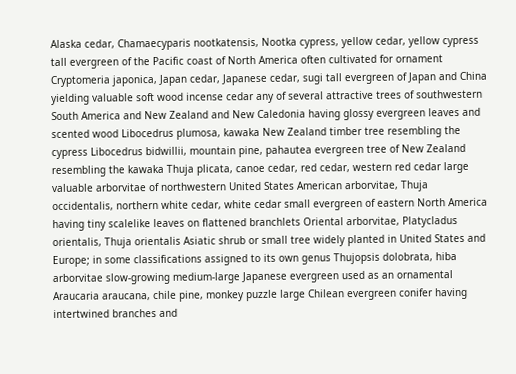Alaska cedar, Chamaecyparis nootkatensis, Nootka cypress, yellow cedar, yellow cypress tall evergreen of the Pacific coast of North America often cultivated for ornament Cryptomeria japonica, Japan cedar, Japanese cedar, sugi tall evergreen of Japan and China yielding valuable soft wood incense cedar any of several attractive trees of southwestern South America and New Zealand and New Caledonia having glossy evergreen leaves and scented wood Libocedrus plumosa, kawaka New Zealand timber tree resembling the cypress Libocedrus bidwillii, mountain pine, pahautea evergreen tree of New Zealand resembling the kawaka Thuja plicata, canoe cedar, red cedar, western red cedar large valuable arborvitae of northwestern United States American arborvitae, Thuja occidentalis, northern white cedar, white cedar small evergreen of eastern North America having tiny scalelike leaves on flattened branchlets Oriental arborvitae, Platycladus orientalis, Thuja orientalis Asiatic shrub or small tree widely planted in United States and Europe; in some classifications assigned to its own genus Thujopsis dolobrata, hiba arborvitae slow-growing medium-large Japanese evergreen used as an ornamental Araucaria araucana, chile pine, monkey puzzle large Chilean evergreen conifer having intertwined branches and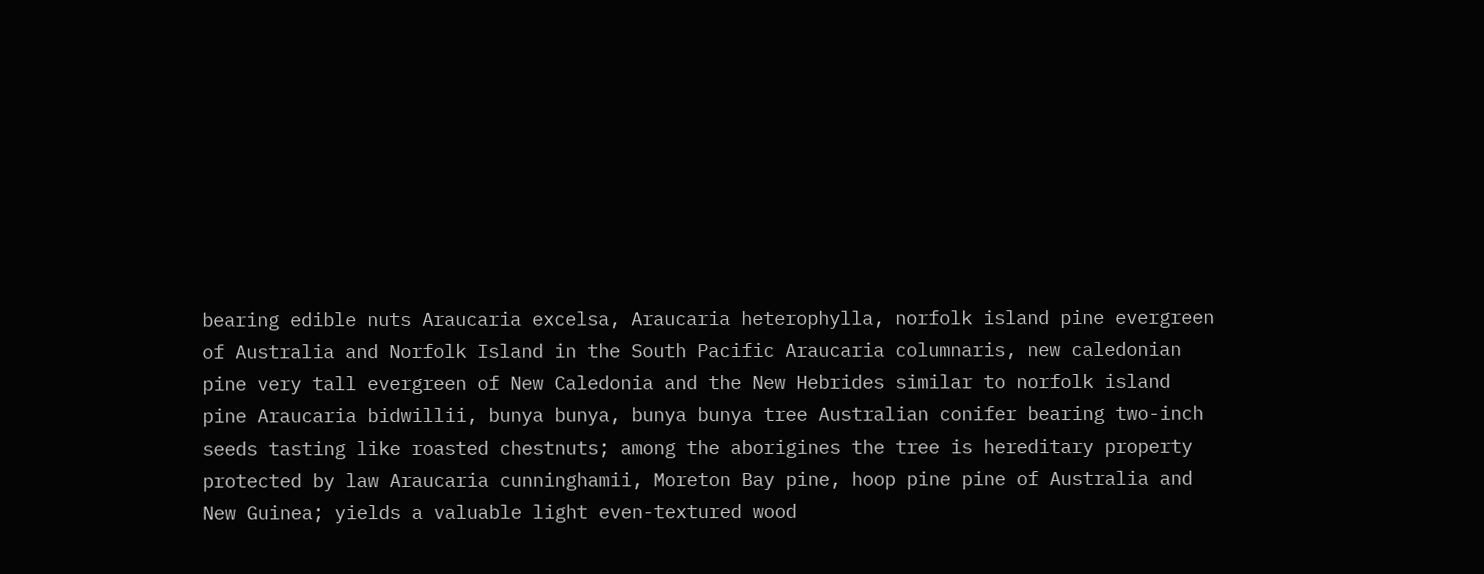bearing edible nuts Araucaria excelsa, Araucaria heterophylla, norfolk island pine evergreen of Australia and Norfolk Island in the South Pacific Araucaria columnaris, new caledonian pine very tall evergreen of New Caledonia and the New Hebrides similar to norfolk island pine Araucaria bidwillii, bunya bunya, bunya bunya tree Australian conifer bearing two-inch seeds tasting like roasted chestnuts; among the aborigines the tree is hereditary property protected by law Araucaria cunninghamii, Moreton Bay pine, hoop pine pine of Australia and New Guinea; yields a valuable light even-textured wood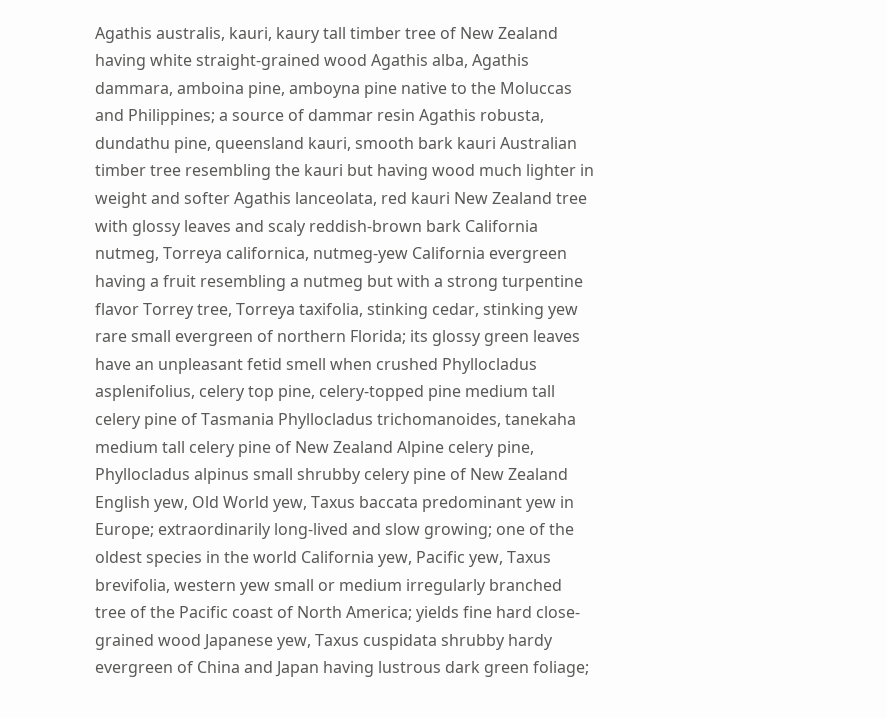Agathis australis, kauri, kaury tall timber tree of New Zealand having white straight-grained wood Agathis alba, Agathis dammara, amboina pine, amboyna pine native to the Moluccas and Philippines; a source of dammar resin Agathis robusta, dundathu pine, queensland kauri, smooth bark kauri Australian timber tree resembling the kauri but having wood much lighter in weight and softer Agathis lanceolata, red kauri New Zealand tree with glossy leaves and scaly reddish-brown bark California nutmeg, Torreya californica, nutmeg-yew California evergreen having a fruit resembling a nutmeg but with a strong turpentine flavor Torrey tree, Torreya taxifolia, stinking cedar, stinking yew rare small evergreen of northern Florida; its glossy green leaves have an unpleasant fetid smell when crushed Phyllocladus asplenifolius, celery top pine, celery-topped pine medium tall celery pine of Tasmania Phyllocladus trichomanoides, tanekaha medium tall celery pine of New Zealand Alpine celery pine, Phyllocladus alpinus small shrubby celery pine of New Zealand English yew, Old World yew, Taxus baccata predominant yew in Europe; extraordinarily long-lived and slow growing; one of the oldest species in the world California yew, Pacific yew, Taxus brevifolia, western yew small or medium irregularly branched tree of the Pacific coast of North America; yields fine hard close-grained wood Japanese yew, Taxus cuspidata shrubby hardy evergreen of China and Japan having lustrous dark green foliage;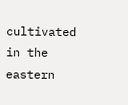cultivated in the eastern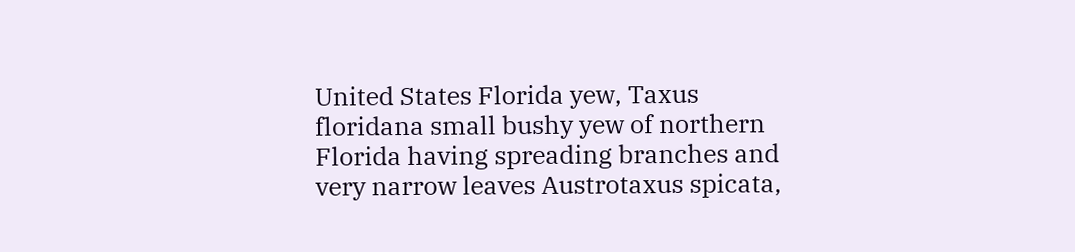United States Florida yew, Taxus floridana small bushy yew of northern Florida having spreading branches and very narrow leaves Austrotaxus spicata,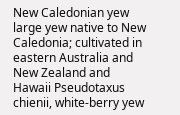New Caledonian yew large yew native to New Caledonia; cultivated in eastern Australia and New Zealand and Hawaii Pseudotaxus chienii, white-berry yew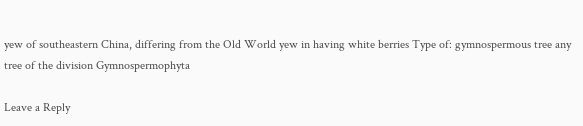yew of southeastern China, differing from the Old World yew in having white berries Type of: gymnospermous tree any tree of the division Gymnospermophyta

Leave a Reply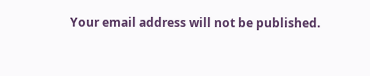Your email address will not be published.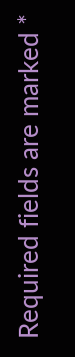Required fields are marked *